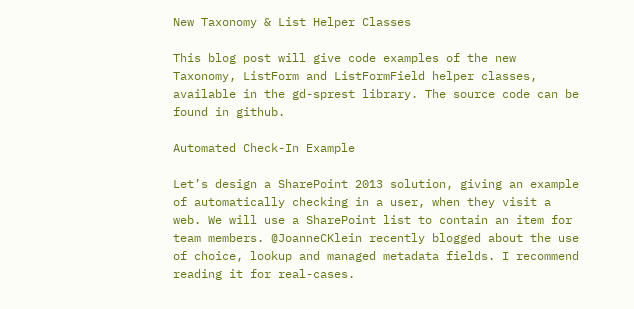New Taxonomy & List Helper Classes

This blog post will give code examples of the new Taxonomy, ListForm and ListFormField helper classes, available in the gd-sprest library. The source code can be found in github.

Automated Check-In Example

Let’s design a SharePoint 2013 solution, giving an example of automatically checking in a user, when they visit a web. We will use a SharePoint list to contain an item for team members. @JoanneCKlein recently blogged about the use of choice, lookup and managed metadata fields. I recommend reading it for real-cases.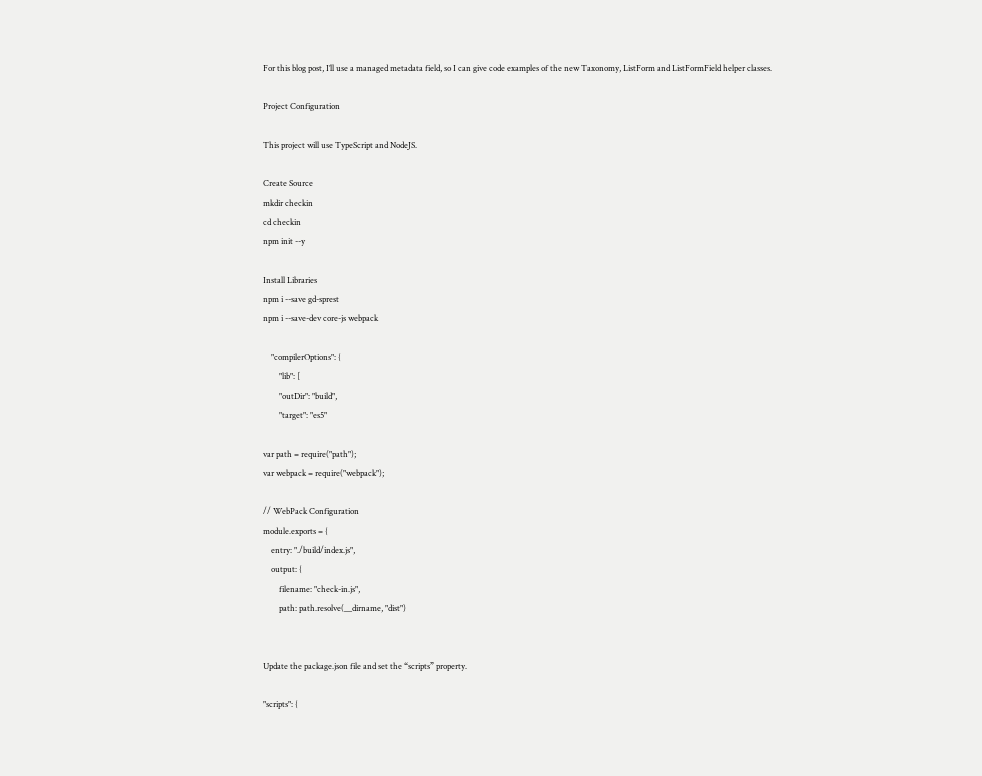For this blog post, I’ll use a managed metadata field, so I can give code examples of the new Taxonomy, ListForm and ListFormField helper classes.

Project Configuration

This project will use TypeScript and NodeJS.

Create Source
mkdir checkin
cd checkin
npm init --y

Install Libraries
npm i --save gd-sprest
npm i --save-dev core-js webpack

    "compilerOptions": {
        "lib": [
        "outDir": "build",
        "target": "es5"

var path = require("path");
var webpack = require("webpack");

// WebPack Configuration
module.exports = {
    entry: "./build/index.js",
    output: {
        filename: "check-in.js",
        path: path.resolve(__dirname, "dist")


Update the package.json file and set the “scripts” property.

"scripts": {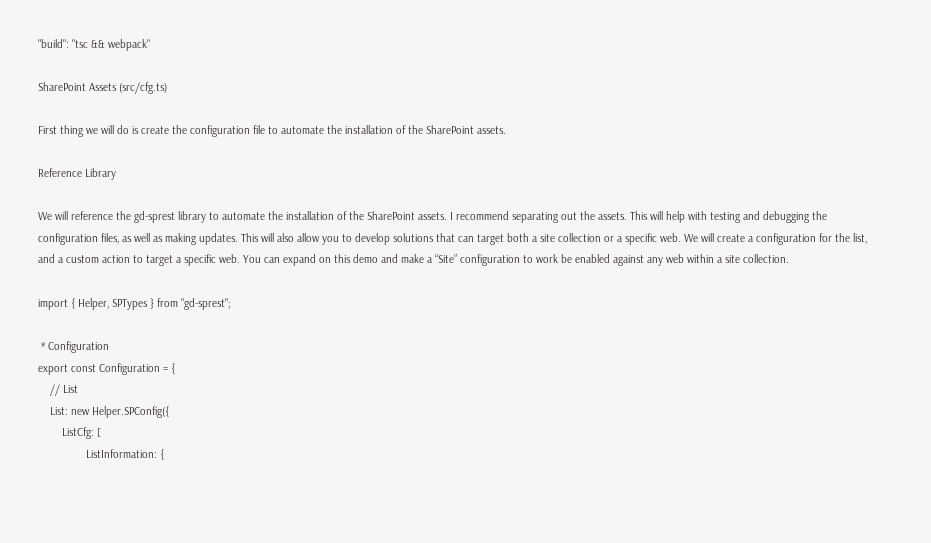"build": "tsc && webpack"

SharePoint Assets (src/cfg.ts)

First thing we will do is create the configuration file to automate the installation of the SharePoint assets.

Reference Library

We will reference the gd-sprest library to automate the installation of the SharePoint assets. I recommend separating out the assets. This will help with testing and debugging the configuration files, as well as making updates. This will also allow you to develop solutions that can target both a site collection or a specific web. We will create a configuration for the list, and a custom action to target a specific web. You can expand on this demo and make a “Site” configuration to work be enabled against any web within a site collection.

import { Helper, SPTypes } from "gd-sprest";

 * Configuration
export const Configuration = {
    // List
    List: new Helper.SPConfig({
        ListCfg: [
                ListInformation: {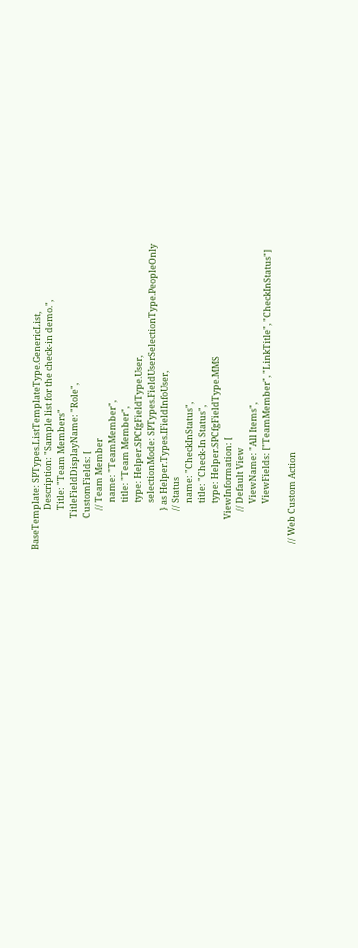BaseTemplate: SPTypes.ListTemplateType.GenericList,
                    Description: "Sample list for the check-in demo.",
                    Title: "Team Members"
                TitleFieldDisplayName: "Role",
                CustomFields: [
                    // Team Member
                        name: "TeamMember",
                        title: "Team Member",
                        type: Helper.SPCfgFieldType.User,
                        selectionMode: SPTypes.FieldUserSelectionType.PeopleOnly
                    } as Helper.Types.IFieldInfoUser,
                    // Status
                        name: "CheckInStatus",
                        title: "Check-In Status",
                        type: Helper.SPCfgFieldType.MMS
                ViewInformation: [
                    // Default View
                        ViewName: "All Items",
                        ViewFields: ["TeamMember", "LinkTitle", "CheckInStatus"]

    // Web Custom Action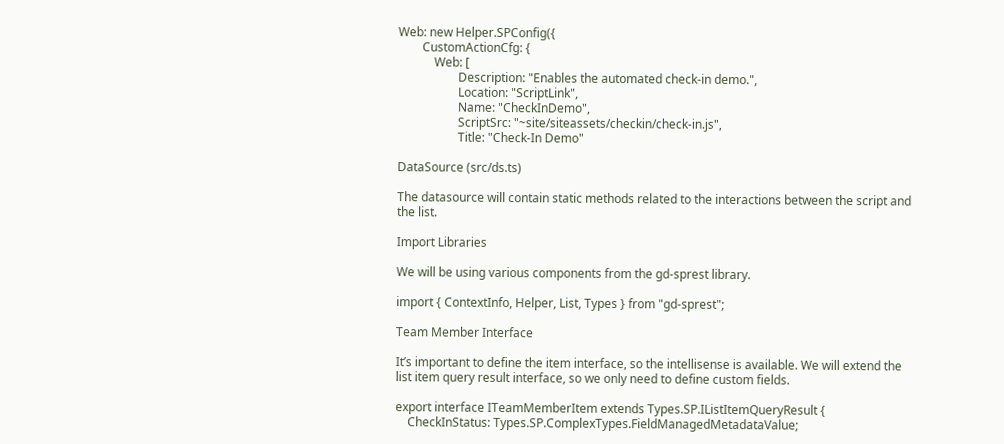Web: new Helper.SPConfig({
        CustomActionCfg: {
            Web: [
                    Description: "Enables the automated check-in demo.",
                    Location: "ScriptLink",
                    Name: "CheckInDemo",
                    ScriptSrc: "~site/siteassets/checkin/check-in.js",
                    Title: "Check-In Demo"

DataSource (src/ds.ts)

The datasource will contain static methods related to the interactions between the script and the list.

Import Libraries

We will be using various components from the gd-sprest library.

import { ContextInfo, Helper, List, Types } from "gd-sprest";

Team Member Interface

It’s important to define the item interface, so the intellisense is available. We will extend the list item query result interface, so we only need to define custom fields.

export interface ITeamMemberItem extends Types.SP.IListItemQueryResult {
    CheckInStatus: Types.SP.ComplexTypes.FieldManagedMetadataValue;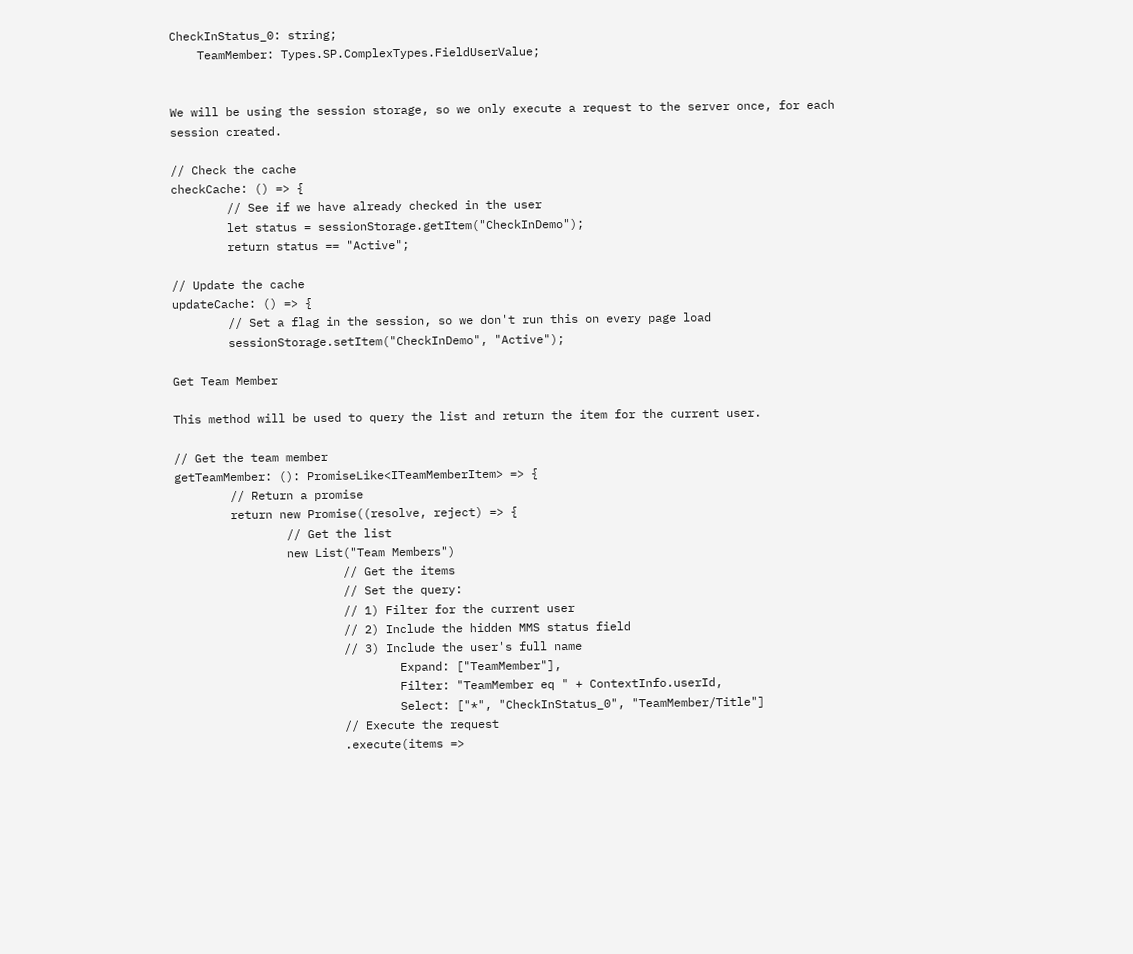CheckInStatus_0: string;
    TeamMember: Types.SP.ComplexTypes.FieldUserValue;


We will be using the session storage, so we only execute a request to the server once, for each session created.

// Check the cache
checkCache: () => {
        // See if we have already checked in the user
        let status = sessionStorage.getItem("CheckInDemo");
        return status == "Active";

// Update the cache
updateCache: () => {
        // Set a flag in the session, so we don't run this on every page load
        sessionStorage.setItem("CheckInDemo", "Active");

Get Team Member

This method will be used to query the list and return the item for the current user.

// Get the team member
getTeamMember: (): PromiseLike<ITeamMemberItem> => {
        // Return a promise
        return new Promise((resolve, reject) => {
                // Get the list
                new List("Team Members")
                        // Get the items
                        // Set the query:
                        // 1) Filter for the current user
                        // 2) Include the hidden MMS status field
                        // 3) Include the user's full name
                                Expand: ["TeamMember"],
                                Filter: "TeamMember eq " + ContextInfo.userId,
                                Select: ["*", "CheckInStatus_0", "TeamMember/Title"]
                        // Execute the request
                        .execute(items =>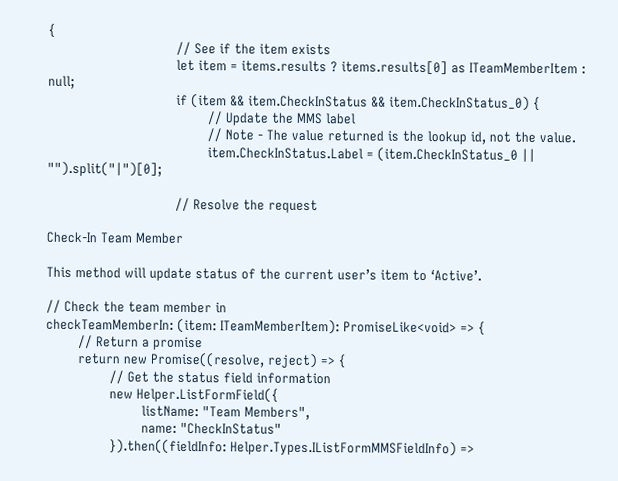{
                                // See if the item exists
                                let item = items.results ? items.results[0] as ITeamMemberItem : null;
                                if (item && item.CheckInStatus && item.CheckInStatus_0) {
                                        // Update the MMS label
                                        // Note - The value returned is the lookup id, not the value.
                                        item.CheckInStatus.Label = (item.CheckInStatus_0 || "").split("|")[0];

                                // Resolve the request

Check-In Team Member

This method will update status of the current user’s item to ‘Active’.

// Check the team member in
checkTeamMemberIn: (item: ITeamMemberItem): PromiseLike<void> => {
        // Return a promise
        return new Promise((resolve, reject) => {
                // Get the status field information
                new Helper.ListFormField({
                        listName: "Team Members",
                        name: "CheckInStatus"
                }).then((fieldInfo: Helper.Types.IListFormMMSFieldInfo) =>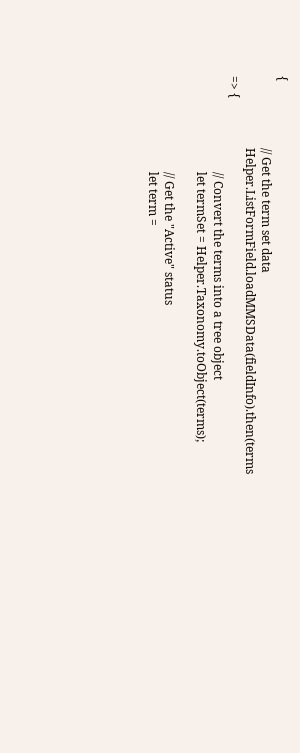{
                        // Get the term set data
                        Helper.ListFormField.loadMMSData(fieldInfo).then(terms => {
                                // Convert the terms into a tree object
                                let termSet = Helper.Taxonomy.toObject(terms);

                                // Get the "Active" status
                                let term =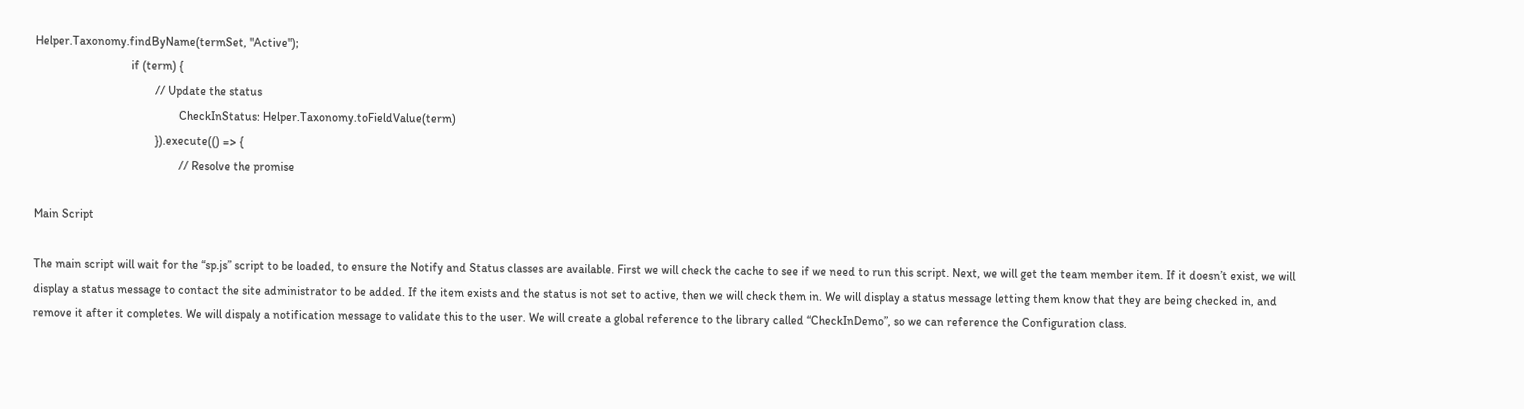Helper.Taxonomy.findByName(termSet, "Active");
                                if (term) {
                                        // Update the status
                                                CheckInStatus: Helper.Taxonomy.toFieldValue(term)
                                        }).execute(() => {
                                                // Resolve the promise

Main Script

The main script will wait for the “sp.js” script to be loaded, to ensure the Notify and Status classes are available. First we will check the cache to see if we need to run this script. Next, we will get the team member item. If it doesn’t exist, we will display a status message to contact the site administrator to be added. If the item exists and the status is not set to active, then we will check them in. We will display a status message letting them know that they are being checked in, and remove it after it completes. We will dispaly a notification message to validate this to the user. We will create a global reference to the library called “CheckInDemo”, so we can reference the Configuration class.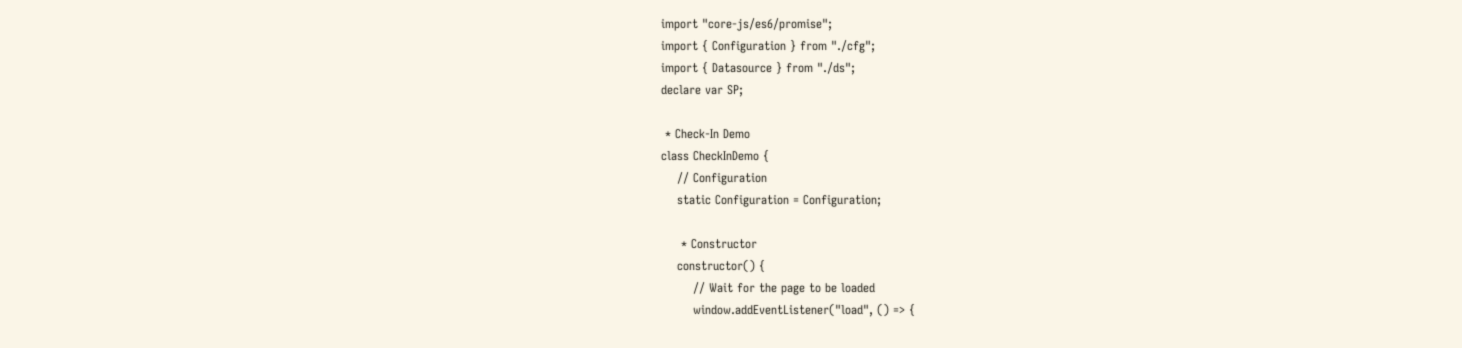import "core-js/es6/promise";
import { Configuration } from "./cfg";
import { Datasource } from "./ds";
declare var SP;

 * Check-In Demo
class CheckInDemo {
    // Configuration
    static Configuration = Configuration;

     * Constructor
    constructor() {
        // Wait for the page to be loaded
        window.addEventListener("load", () => {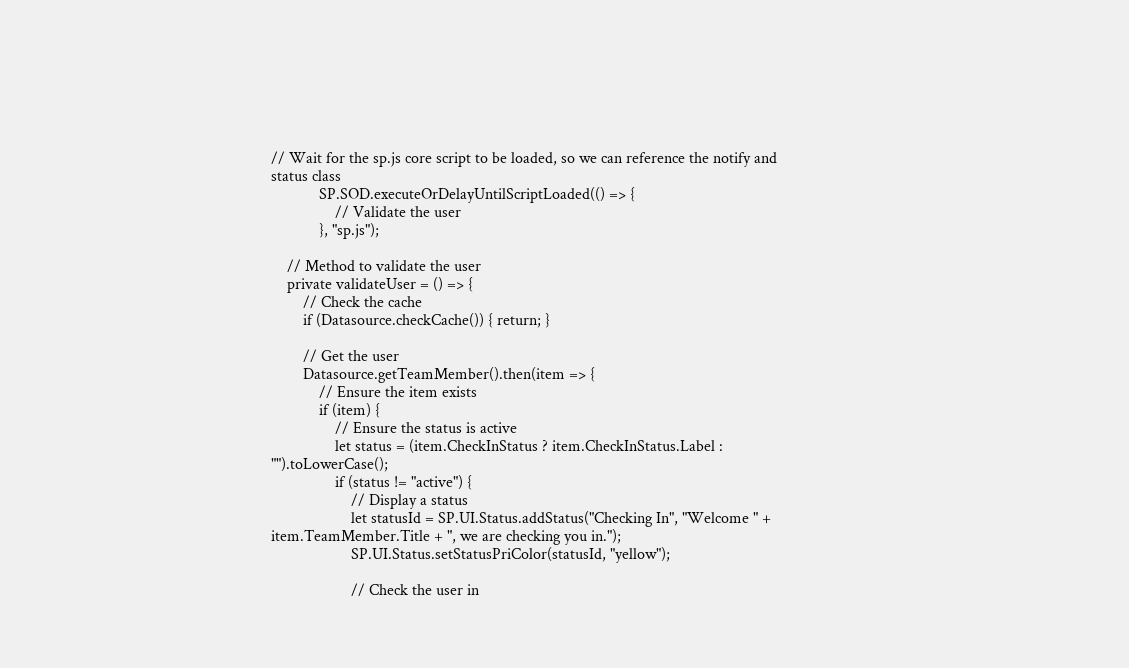// Wait for the sp.js core script to be loaded, so we can reference the notify and status class
            SP.SOD.executeOrDelayUntilScriptLoaded(() => {
                // Validate the user
            }, "sp.js");

    // Method to validate the user
    private validateUser = () => {
        // Check the cache
        if (Datasource.checkCache()) { return; }

        // Get the user
        Datasource.getTeamMember().then(item => {
            // Ensure the item exists
            if (item) {
                // Ensure the status is active
                let status = (item.CheckInStatus ? item.CheckInStatus.Label : "").toLowerCase();
                if (status != "active") {
                    // Display a status
                    let statusId = SP.UI.Status.addStatus("Checking In", "Welcome " + item.TeamMember.Title + ", we are checking you in.");
                    SP.UI.Status.setStatusPriColor(statusId, "yellow");

                    // Check the user in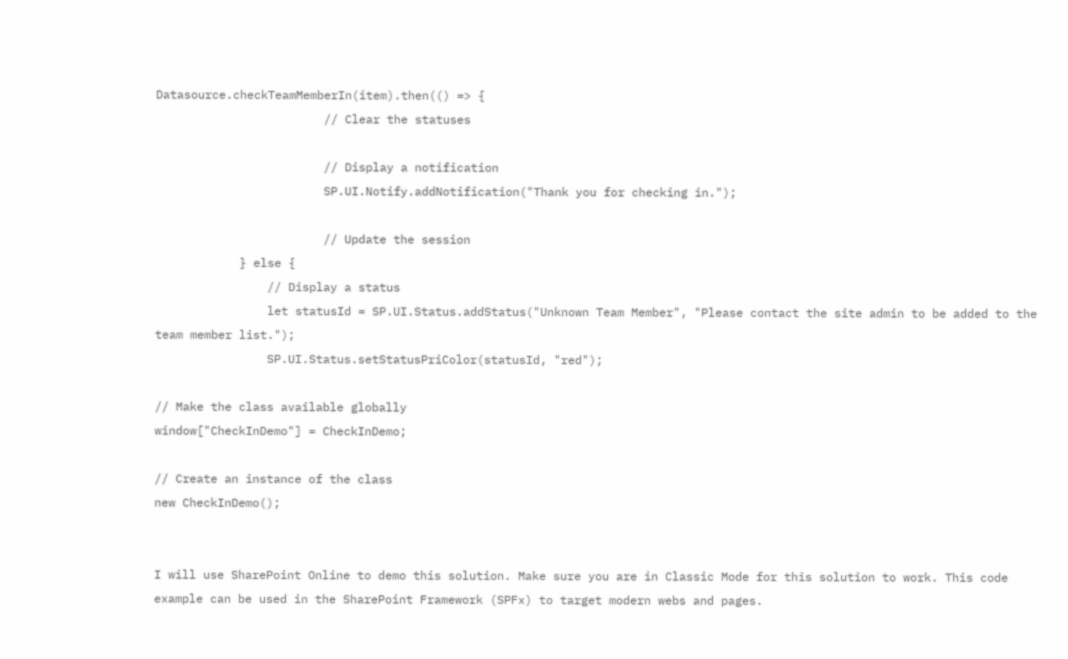Datasource.checkTeamMemberIn(item).then(() => {
                        // Clear the statuses

                        // Display a notification
                        SP.UI.Notify.addNotification("Thank you for checking in.");

                        // Update the session
            } else {
                // Display a status
                let statusId = SP.UI.Status.addStatus("Unknown Team Member", "Please contact the site admin to be added to the team member list.");
                SP.UI.Status.setStatusPriColor(statusId, "red");

// Make the class available globally
window["CheckInDemo"] = CheckInDemo;

// Create an instance of the class
new CheckInDemo();


I will use SharePoint Online to demo this solution. Make sure you are in Classic Mode for this solution to work. This code example can be used in the SharePoint Framework (SPFx) to target modern webs and pages.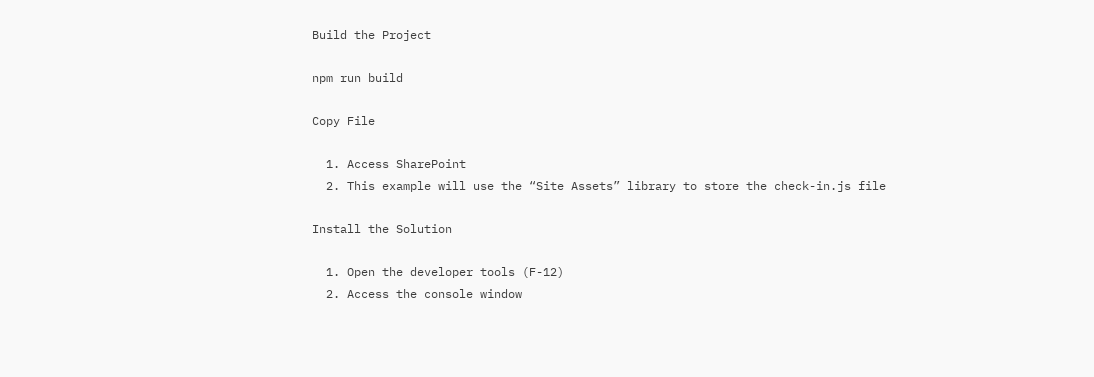Build the Project

npm run build

Copy File

  1. Access SharePoint
  2. This example will use the “Site Assets” library to store the check-in.js file

Install the Solution

  1. Open the developer tools (F-12)
  2. Access the console window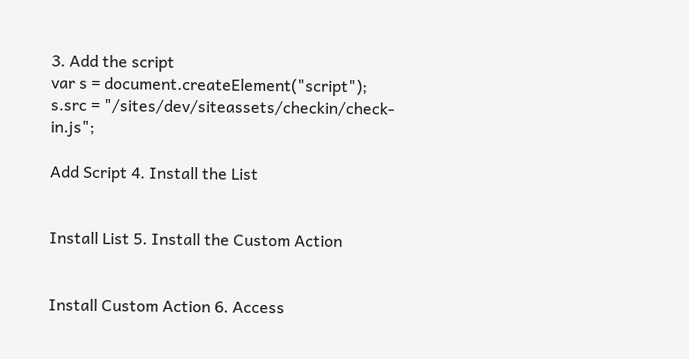3. Add the script
var s = document.createElement("script");
s.src = "/sites/dev/siteassets/checkin/check-in.js";

Add Script 4. Install the List


Install List 5. Install the Custom Action


Install Custom Action 6. Access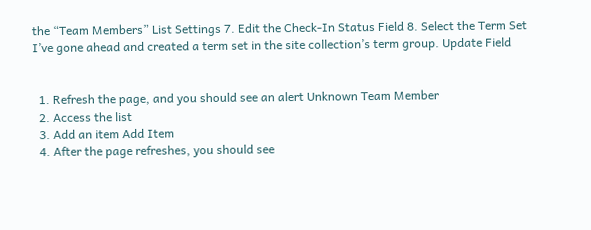the “Team Members” List Settings 7. Edit the Check-In Status Field 8. Select the Term Set I’ve gone ahead and created a term set in the site collection’s term group. Update Field


  1. Refresh the page, and you should see an alert Unknown Team Member
  2. Access the list
  3. Add an item Add Item
  4. After the page refreshes, you should see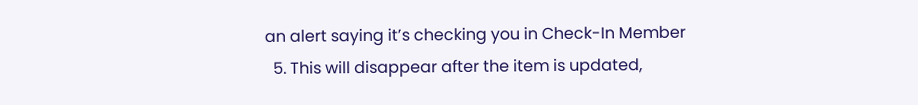an alert saying it’s checking you in Check-In Member
  5. This will disappear after the item is updated,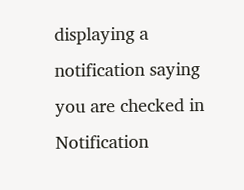displaying a notification saying you are checked in Notification